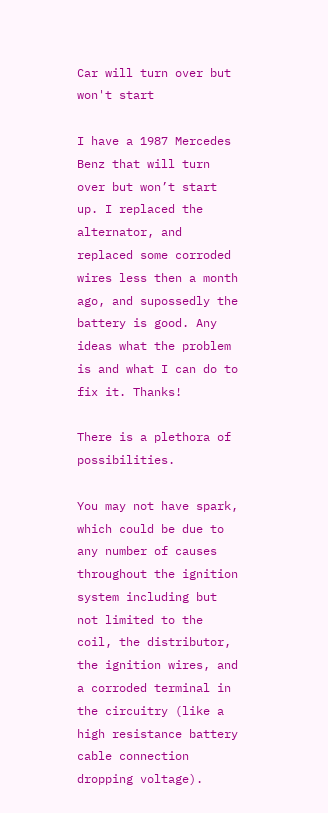Car will turn over but won't start

I have a 1987 Mercedes Benz that will turn over but won’t start up. I replaced the alternator, and replaced some corroded wires less then a month ago, and supossedly the battery is good. Any ideas what the problem is and what I can do to fix it. Thanks!

There is a plethora of possibilities.

You may not have spark, which could be due to any number of causes throughout the ignition system including but not limited to the coil, the distributor, the ignition wires, and a corroded terminal in the circuitry (like a high resistance battery cable connection dropping voltage).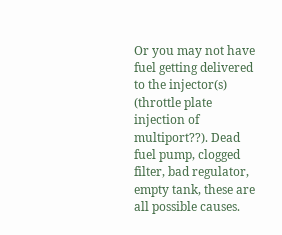Or you may not have fuel getting delivered to the injector(s) (throttle plate injection of multiport??). Dead fuel pump, clogged filter, bad regulator, empty tank, these are all possible causes.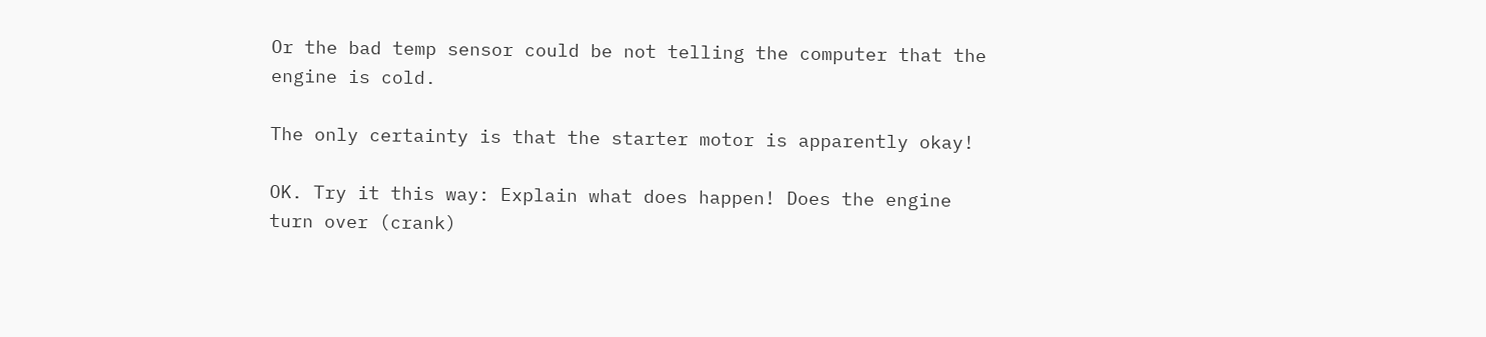Or the bad temp sensor could be not telling the computer that the engine is cold.

The only certainty is that the starter motor is apparently okay!

OK. Try it this way: Explain what does happen! Does the engine turn over (crank)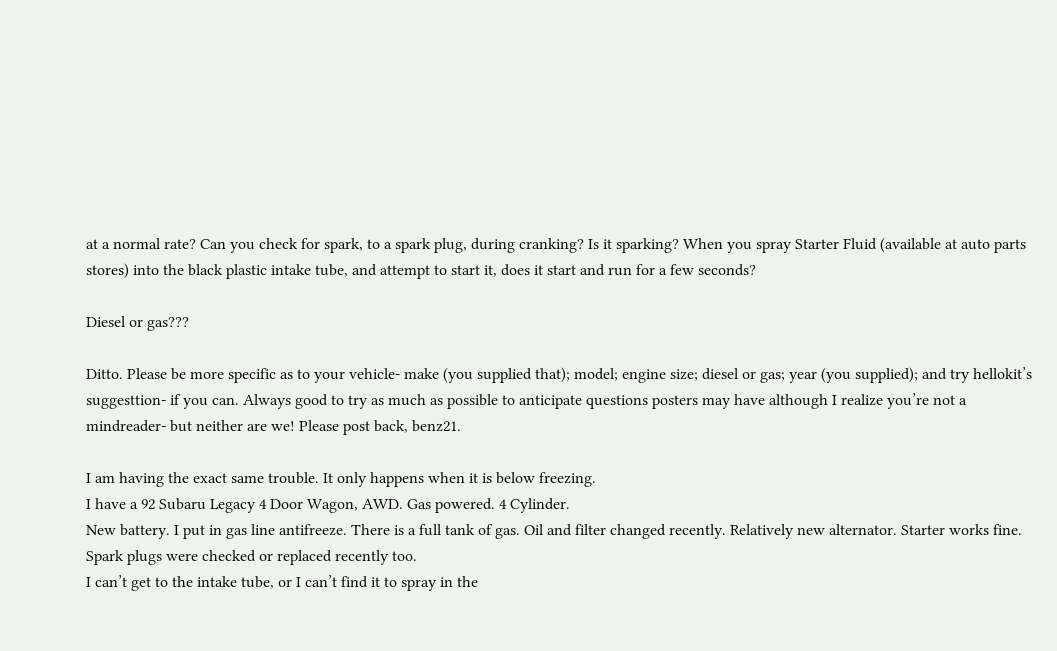at a normal rate? Can you check for spark, to a spark plug, during cranking? Is it sparking? When you spray Starter Fluid (available at auto parts stores) into the black plastic intake tube, and attempt to start it, does it start and run for a few seconds?

Diesel or gas???

Ditto. Please be more specific as to your vehicle- make (you supplied that); model; engine size; diesel or gas; year (you supplied); and try hellokit’s suggesttion- if you can. Always good to try as much as possible to anticipate questions posters may have although I realize you’re not a mindreader- but neither are we! Please post back, benz21.

I am having the exact same trouble. It only happens when it is below freezing.
I have a 92 Subaru Legacy 4 Door Wagon, AWD. Gas powered. 4 Cylinder.
New battery. I put in gas line antifreeze. There is a full tank of gas. Oil and filter changed recently. Relatively new alternator. Starter works fine. Spark plugs were checked or replaced recently too.
I can’t get to the intake tube, or I can’t find it to spray in the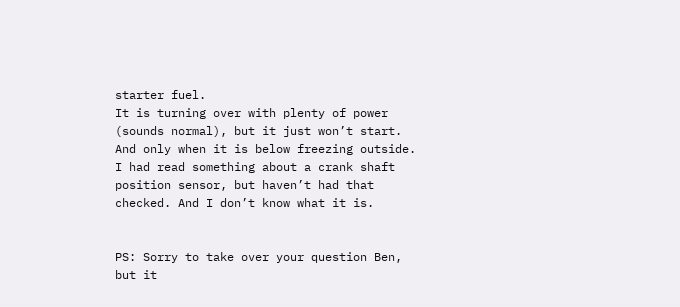starter fuel.
It is turning over with plenty of power (sounds normal), but it just won’t start. And only when it is below freezing outside. I had read something about a crank shaft position sensor, but haven’t had that checked. And I don’t know what it is.


PS: Sorry to take over your question Ben, but it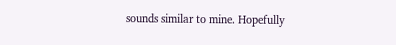sounds similar to mine. Hopefully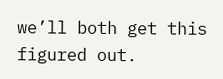we’ll both get this figured out.